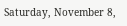Saturday, November 8,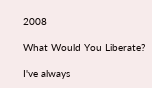2008

What Would You Liberate?

I've always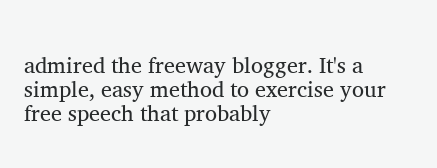admired the freeway blogger. It's a simple, easy method to exercise your free speech that probably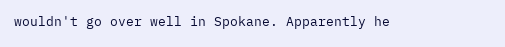wouldn't go over well in Spokane. Apparently he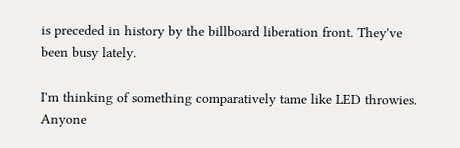is preceded in history by the billboard liberation front. They've been busy lately.

I'm thinking of something comparatively tame like LED throwies. Anyone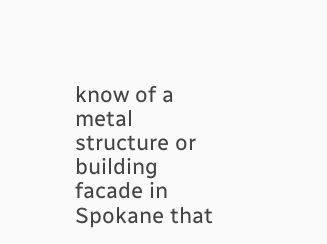know of a metal structure or building facade in Spokane that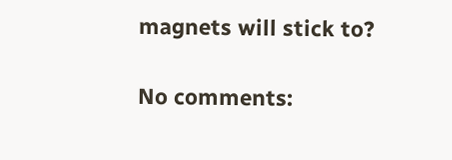magnets will stick to?

No comments: